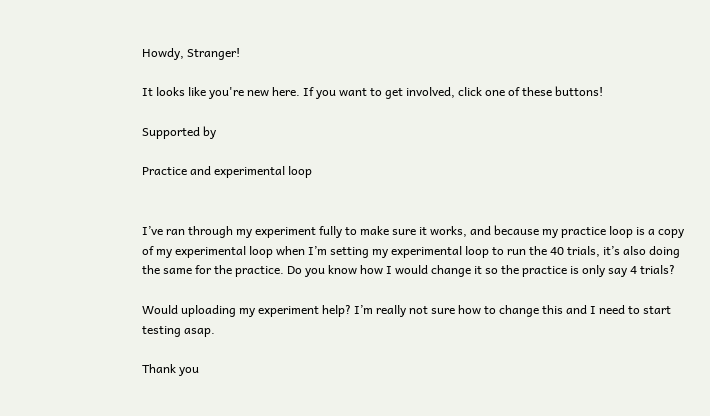Howdy, Stranger!

It looks like you're new here. If you want to get involved, click one of these buttons!

Supported by

Practice and experimental loop


I’ve ran through my experiment fully to make sure it works, and because my practice loop is a copy of my experimental loop when I’m setting my experimental loop to run the 40 trials, it’s also doing the same for the practice. Do you know how I would change it so the practice is only say 4 trials?

Would uploading my experiment help? I’m really not sure how to change this and I need to start testing asap.

Thank you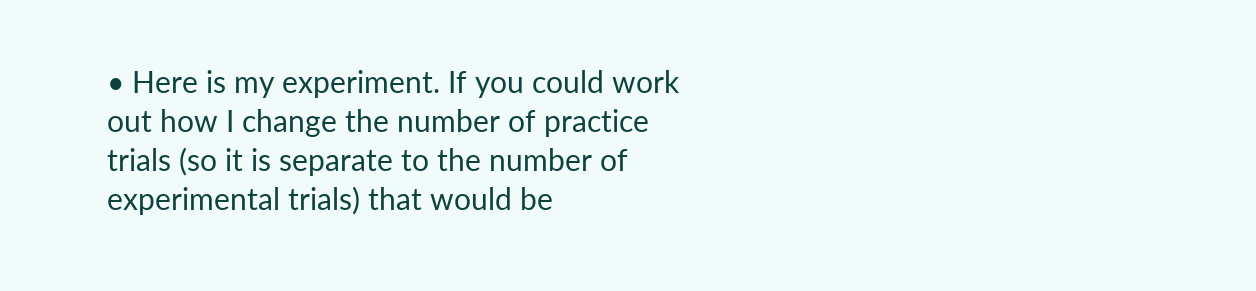• Here is my experiment. If you could work out how I change the number of practice trials (so it is separate to the number of experimental trials) that would be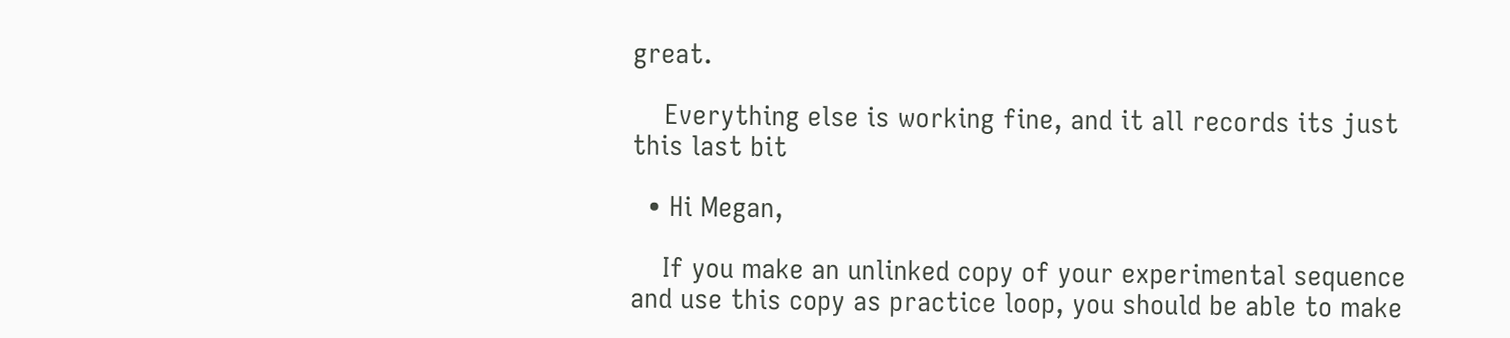great.

    Everything else is working fine, and it all records its just this last bit

  • Hi Megan,

    If you make an unlinked copy of your experimental sequence and use this copy as practice loop, you should be able to make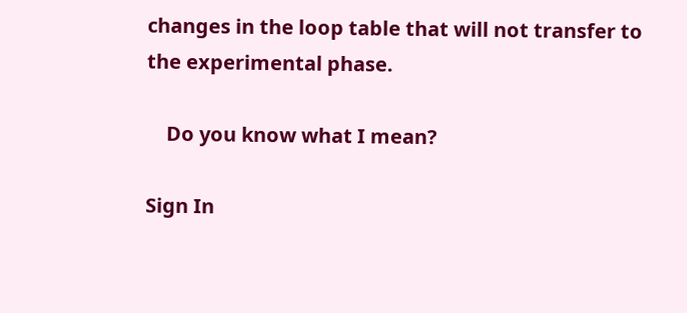changes in the loop table that will not transfer to the experimental phase.

    Do you know what I mean?

Sign In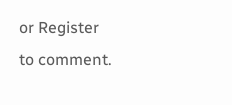or Register to comment.